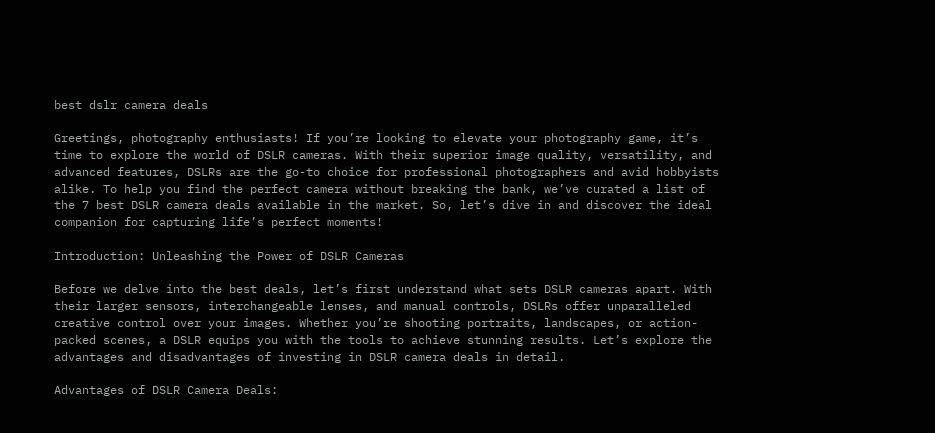best dslr camera deals

Greetings, photography enthusiasts! If you’re looking to elevate your photography game, it’s time to explore the world of DSLR cameras. With their superior image quality, versatility, and advanced features, DSLRs are the go-to choice for professional photographers and avid hobbyists alike. To help you find the perfect camera without breaking the bank, we’ve curated a list of the 7 best DSLR camera deals available in the market. So, let’s dive in and discover the ideal companion for capturing life’s perfect moments!

Introduction: Unleashing the Power of DSLR Cameras

Before we delve into the best deals, let’s first understand what sets DSLR cameras apart. With their larger sensors, interchangeable lenses, and manual controls, DSLRs offer unparalleled creative control over your images. Whether you’re shooting portraits, landscapes, or action-packed scenes, a DSLR equips you with the tools to achieve stunning results. Let’s explore the advantages and disadvantages of investing in DSLR camera deals in detail.

Advantages of DSLR Camera Deals: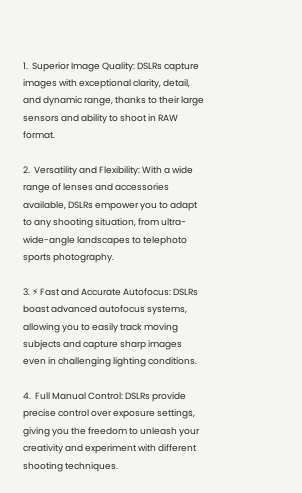1.  Superior Image Quality: DSLRs capture images with exceptional clarity, detail, and dynamic range, thanks to their large sensors and ability to shoot in RAW format.

2.  Versatility and Flexibility: With a wide range of lenses and accessories available, DSLRs empower you to adapt to any shooting situation, from ultra-wide-angle landscapes to telephoto sports photography.

3. ⚡ Fast and Accurate Autofocus: DSLRs boast advanced autofocus systems, allowing you to easily track moving subjects and capture sharp images even in challenging lighting conditions.

4.  Full Manual Control: DSLRs provide precise control over exposure settings, giving you the freedom to unleash your creativity and experiment with different shooting techniques.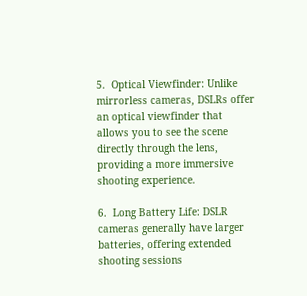5.  Optical Viewfinder: Unlike mirrorless cameras, DSLRs offer an optical viewfinder that allows you to see the scene directly through the lens, providing a more immersive shooting experience.

6.  Long Battery Life: DSLR cameras generally have larger batteries, offering extended shooting sessions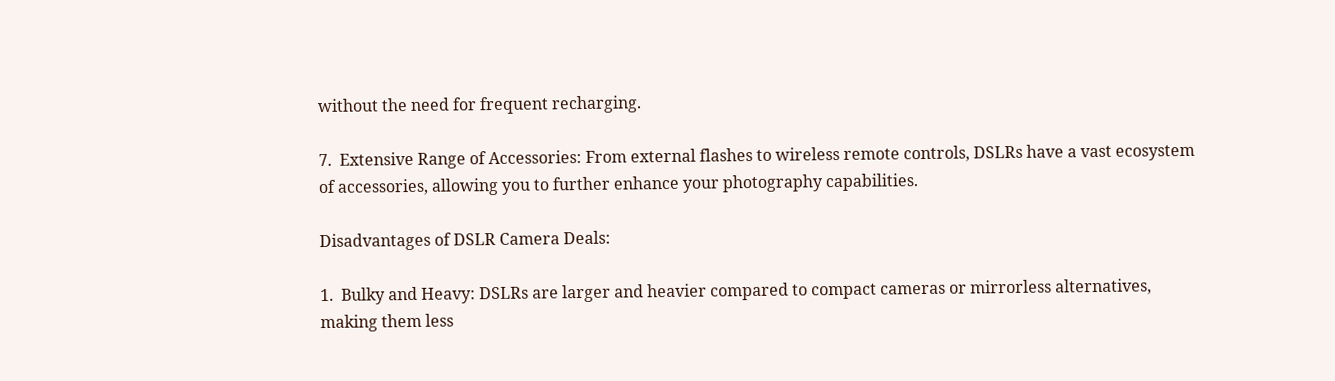without the need for frequent recharging.

7.  Extensive Range of Accessories: From external flashes to wireless remote controls, DSLRs have a vast ecosystem of accessories, allowing you to further enhance your photography capabilities.

Disadvantages of DSLR Camera Deals:

1.  Bulky and Heavy: DSLRs are larger and heavier compared to compact cameras or mirrorless alternatives, making them less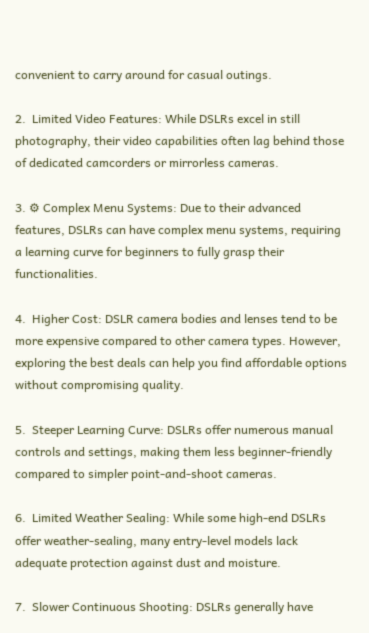convenient to carry around for casual outings.

2.  Limited Video Features: While DSLRs excel in still photography, their video capabilities often lag behind those of dedicated camcorders or mirrorless cameras.

3. ⚙ Complex Menu Systems: Due to their advanced features, DSLRs can have complex menu systems, requiring a learning curve for beginners to fully grasp their functionalities.

4.  Higher Cost: DSLR camera bodies and lenses tend to be more expensive compared to other camera types. However, exploring the best deals can help you find affordable options without compromising quality.

5.  Steeper Learning Curve: DSLRs offer numerous manual controls and settings, making them less beginner-friendly compared to simpler point-and-shoot cameras.

6.  Limited Weather Sealing: While some high-end DSLRs offer weather-sealing, many entry-level models lack adequate protection against dust and moisture.

7.  Slower Continuous Shooting: DSLRs generally have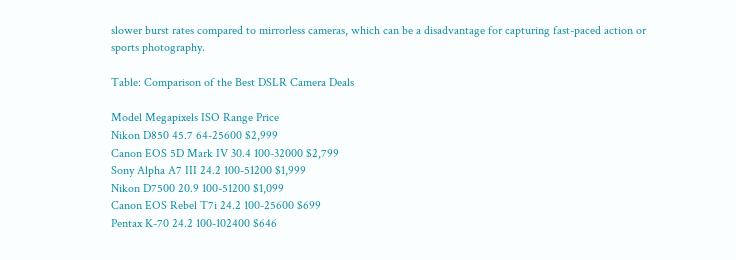slower burst rates compared to mirrorless cameras, which can be a disadvantage for capturing fast-paced action or sports photography.

Table: Comparison of the Best DSLR Camera Deals

Model Megapixels ISO Range Price
Nikon D850 45.7 64-25600 $2,999
Canon EOS 5D Mark IV 30.4 100-32000 $2,799
Sony Alpha A7 III 24.2 100-51200 $1,999
Nikon D7500 20.9 100-51200 $1,099
Canon EOS Rebel T7i 24.2 100-25600 $699
Pentax K-70 24.2 100-102400 $646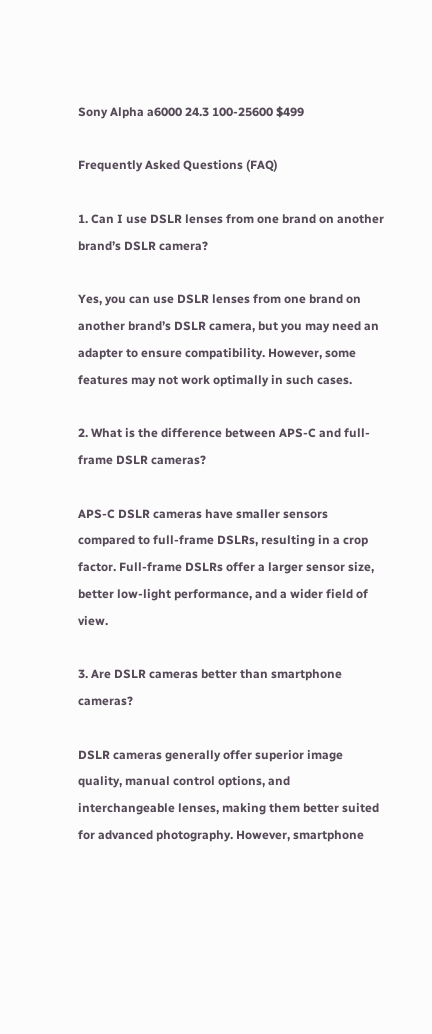Sony Alpha a6000 24.3 100-25600 $499

Frequently Asked Questions (FAQ)

1. Can I use DSLR lenses from one brand on another brand’s DSLR camera?

Yes, you can use DSLR lenses from one brand on another brand’s DSLR camera, but you may need an adapter to ensure compatibility. However, some features may not work optimally in such cases.

2. What is the difference between APS-C and full-frame DSLR cameras?

APS-C DSLR cameras have smaller sensors compared to full-frame DSLRs, resulting in a crop factor. Full-frame DSLRs offer a larger sensor size, better low-light performance, and a wider field of view.

3. Are DSLR cameras better than smartphone cameras?

DSLR cameras generally offer superior image quality, manual control options, and interchangeable lenses, making them better suited for advanced photography. However, smartphone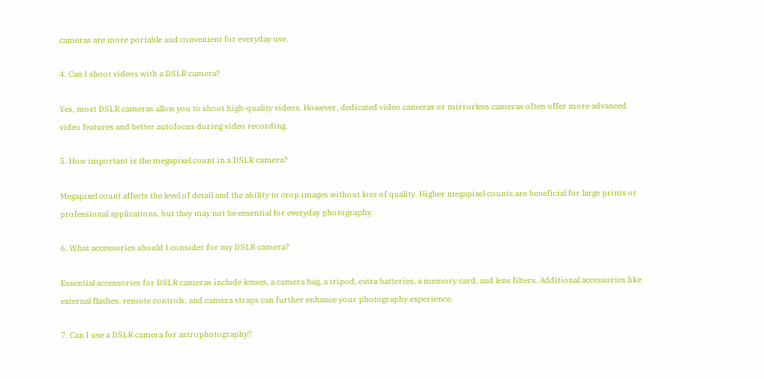cameras are more portable and convenient for everyday use.

4. Can I shoot videos with a DSLR camera?

Yes, most DSLR cameras allow you to shoot high-quality videos. However, dedicated video cameras or mirrorless cameras often offer more advanced video features and better autofocus during video recording.

5. How important is the megapixel count in a DSLR camera?

Megapixel count affects the level of detail and the ability to crop images without loss of quality. Higher megapixel counts are beneficial for large prints or professional applications, but they may not be essential for everyday photography.

6. What accessories should I consider for my DSLR camera?

Essential accessories for DSLR cameras include lenses, a camera bag, a tripod, extra batteries, a memory card, and lens filters. Additional accessories like external flashes, remote controls, and camera straps can further enhance your photography experience.

7. Can I use a DSLR camera for astrophotography?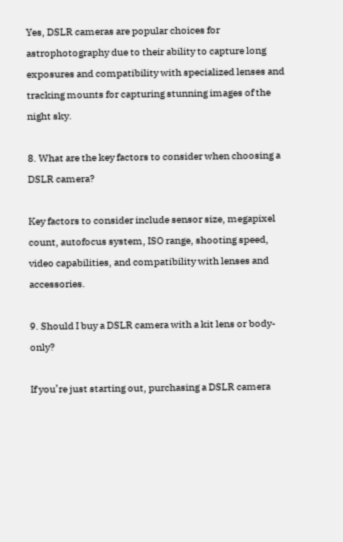Yes, DSLR cameras are popular choices for astrophotography due to their ability to capture long exposures and compatibility with specialized lenses and tracking mounts for capturing stunning images of the night sky.

8. What are the key factors to consider when choosing a DSLR camera?

Key factors to consider include sensor size, megapixel count, autofocus system, ISO range, shooting speed, video capabilities, and compatibility with lenses and accessories.

9. Should I buy a DSLR camera with a kit lens or body-only?

If you’re just starting out, purchasing a DSLR camera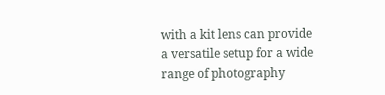with a kit lens can provide a versatile setup for a wide range of photography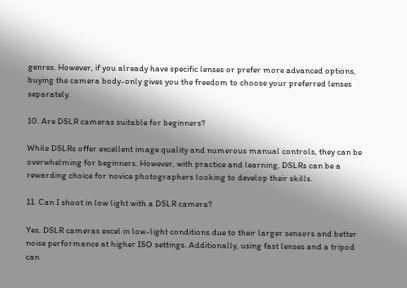genres. However, if you already have specific lenses or prefer more advanced options, buying the camera body-only gives you the freedom to choose your preferred lenses separately.

10. Are DSLR cameras suitable for beginners?

While DSLRs offer excellent image quality and numerous manual controls, they can be overwhelming for beginners. However, with practice and learning, DSLRs can be a rewarding choice for novice photographers looking to develop their skills.

11. Can I shoot in low light with a DSLR camera?

Yes, DSLR cameras excel in low-light conditions due to their larger sensors and better noise performance at higher ISO settings. Additionally, using fast lenses and a tripod can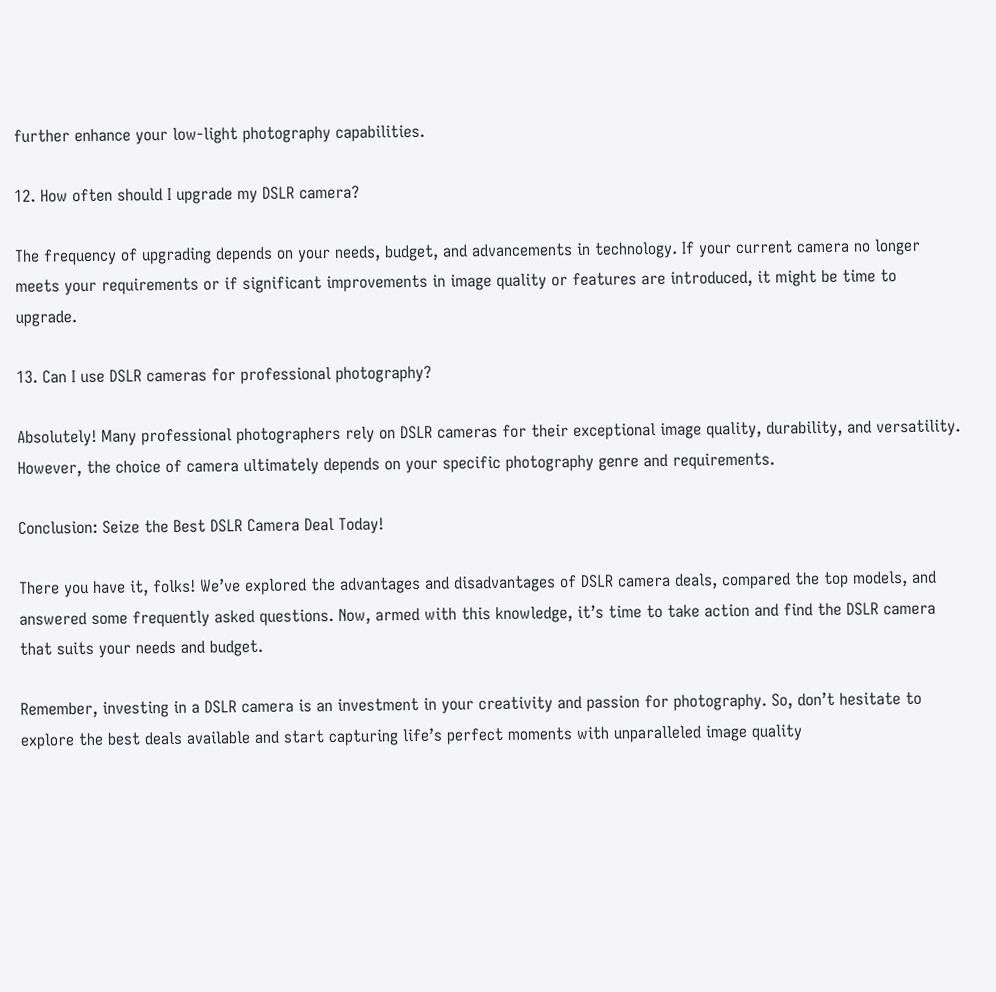further enhance your low-light photography capabilities.

12. How often should I upgrade my DSLR camera?

The frequency of upgrading depends on your needs, budget, and advancements in technology. If your current camera no longer meets your requirements or if significant improvements in image quality or features are introduced, it might be time to upgrade.

13. Can I use DSLR cameras for professional photography?

Absolutely! Many professional photographers rely on DSLR cameras for their exceptional image quality, durability, and versatility. However, the choice of camera ultimately depends on your specific photography genre and requirements.

Conclusion: Seize the Best DSLR Camera Deal Today!

There you have it, folks! We’ve explored the advantages and disadvantages of DSLR camera deals, compared the top models, and answered some frequently asked questions. Now, armed with this knowledge, it’s time to take action and find the DSLR camera that suits your needs and budget.

Remember, investing in a DSLR camera is an investment in your creativity and passion for photography. So, don’t hesitate to explore the best deals available and start capturing life’s perfect moments with unparalleled image quality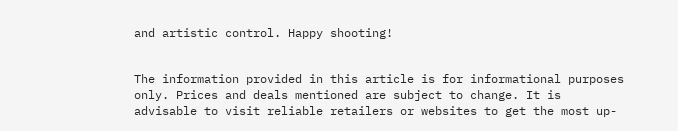and artistic control. Happy shooting!


The information provided in this article is for informational purposes only. Prices and deals mentioned are subject to change. It is advisable to visit reliable retailers or websites to get the most up-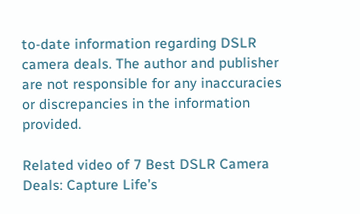to-date information regarding DSLR camera deals. The author and publisher are not responsible for any inaccuracies or discrepancies in the information provided.

Related video of 7 Best DSLR Camera Deals: Capture Life’s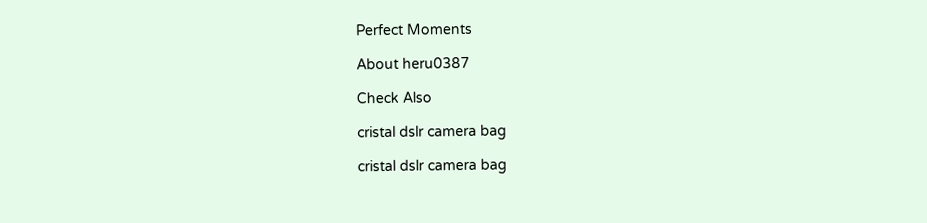Perfect Moments

About heru0387

Check Also

cristal dslr camera bag

cristal dslr camera bag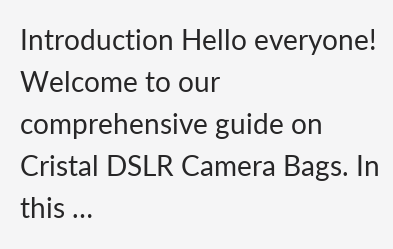Introduction Hello everyone! Welcome to our comprehensive guide on Cristal DSLR Camera Bags. In this …